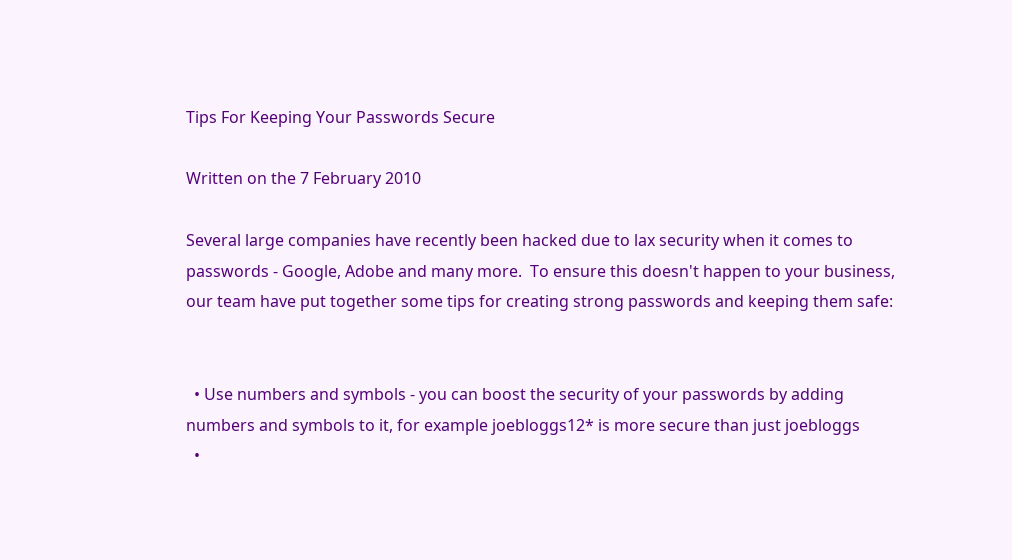Tips For Keeping Your Passwords Secure

Written on the 7 February 2010

Several large companies have recently been hacked due to lax security when it comes to passwords - Google, Adobe and many more.  To ensure this doesn't happen to your business, our team have put together some tips for creating strong passwords and keeping them safe:


  • Use numbers and symbols - you can boost the security of your passwords by adding numbers and symbols to it, for example joebloggs12* is more secure than just joebloggs
  •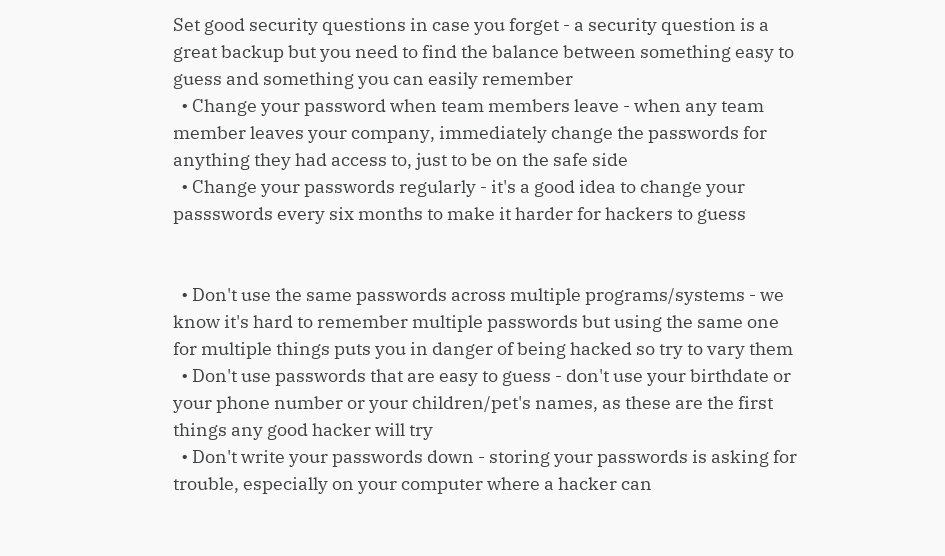Set good security questions in case you forget - a security question is a great backup but you need to find the balance between something easy to guess and something you can easily remember
  • Change your password when team members leave - when any team member leaves your company, immediately change the passwords for anything they had access to, just to be on the safe side
  • Change your passwords regularly - it's a good idea to change your passswords every six months to make it harder for hackers to guess


  • Don't use the same passwords across multiple programs/systems - we know it's hard to remember multiple passwords but using the same one for multiple things puts you in danger of being hacked so try to vary them
  • Don't use passwords that are easy to guess - don't use your birthdate or your phone number or your children/pet's names, as these are the first things any good hacker will try
  • Don't write your passwords down - storing your passwords is asking for trouble, especially on your computer where a hacker can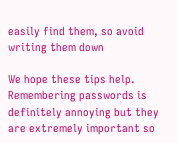easily find them, so avoid writing them down

We hope these tips help.  Remembering passwords is definitely annoying but they are extremely important so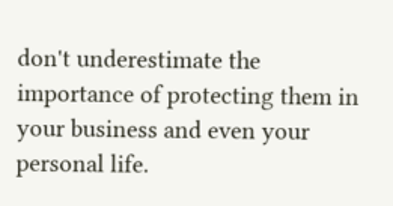don't underestimate the importance of protecting them in your business and even your personal life.